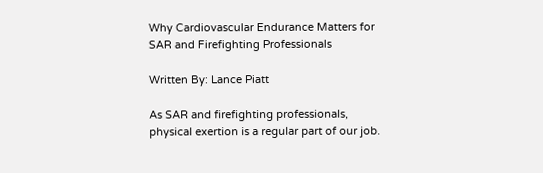Why Cardiovascular Endurance Matters for SAR and Firefighting Professionals

Written By: Lance Piatt

As SAR and firefighting professionals, physical exertion is a regular part of our job.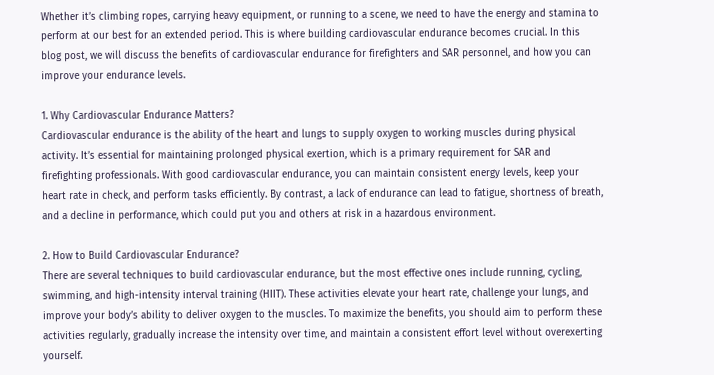Whether it’s climbing ropes, carrying heavy equipment, or running to a scene, we need to have the energy and stamina to perform at our best for an extended period. This is where building cardiovascular endurance becomes crucial. In this blog post, we will discuss the benefits of cardiovascular endurance for firefighters and SAR personnel, and how you can improve your endurance levels.

1. Why Cardiovascular Endurance Matters?
Cardiovascular endurance is the ability of the heart and lungs to supply oxygen to working muscles during physical activity. It’s essential for maintaining prolonged physical exertion, which is a primary requirement for SAR and firefighting professionals. With good cardiovascular endurance, you can maintain consistent energy levels, keep your heart rate in check, and perform tasks efficiently. By contrast, a lack of endurance can lead to fatigue, shortness of breath, and a decline in performance, which could put you and others at risk in a hazardous environment.

2. How to Build Cardiovascular Endurance?
There are several techniques to build cardiovascular endurance, but the most effective ones include running, cycling, swimming, and high-intensity interval training (HIIT). These activities elevate your heart rate, challenge your lungs, and improve your body’s ability to deliver oxygen to the muscles. To maximize the benefits, you should aim to perform these activities regularly, gradually increase the intensity over time, and maintain a consistent effort level without overexerting yourself.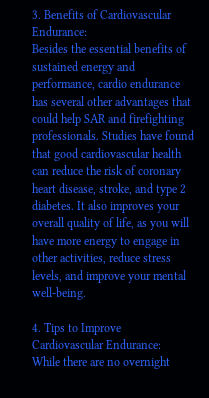3. Benefits of Cardiovascular Endurance:
Besides the essential benefits of sustained energy and performance, cardio endurance has several other advantages that could help SAR and firefighting professionals. Studies have found that good cardiovascular health can reduce the risk of coronary heart disease, stroke, and type 2 diabetes. It also improves your overall quality of life, as you will have more energy to engage in other activities, reduce stress levels, and improve your mental well-being.

4. Tips to Improve Cardiovascular Endurance:
While there are no overnight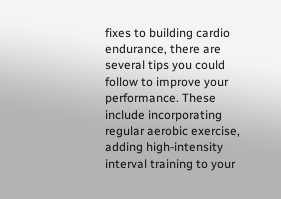fixes to building cardio endurance, there are several tips you could follow to improve your performance. These include incorporating regular aerobic exercise, adding high-intensity interval training to your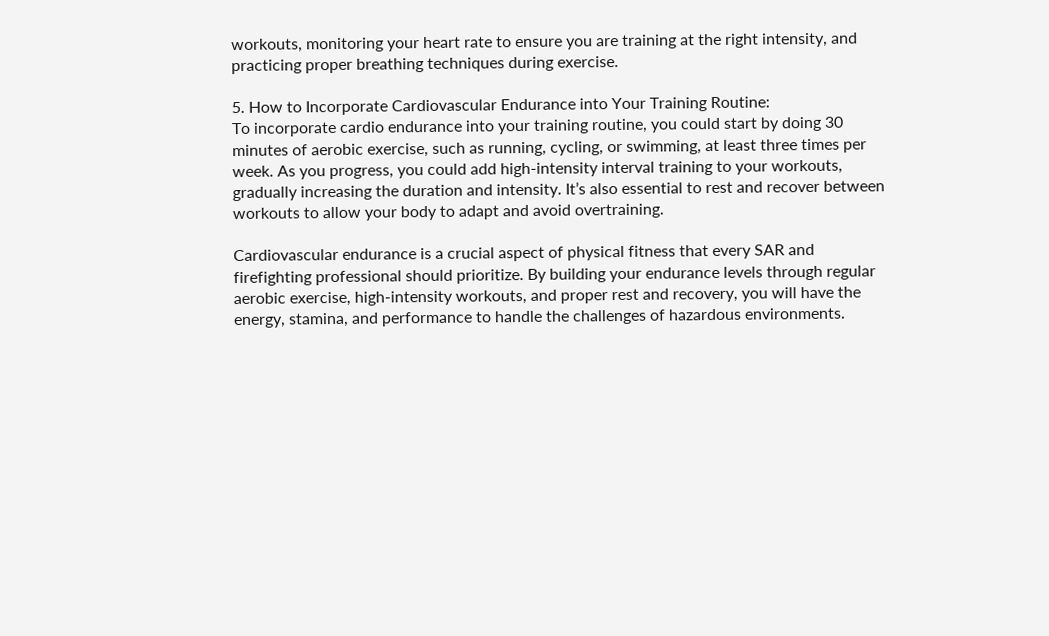workouts, monitoring your heart rate to ensure you are training at the right intensity, and practicing proper breathing techniques during exercise.

5. How to Incorporate Cardiovascular Endurance into Your Training Routine:
To incorporate cardio endurance into your training routine, you could start by doing 30 minutes of aerobic exercise, such as running, cycling, or swimming, at least three times per week. As you progress, you could add high-intensity interval training to your workouts, gradually increasing the duration and intensity. It’s also essential to rest and recover between workouts to allow your body to adapt and avoid overtraining.

Cardiovascular endurance is a crucial aspect of physical fitness that every SAR and firefighting professional should prioritize. By building your endurance levels through regular aerobic exercise, high-intensity workouts, and proper rest and recovery, you will have the energy, stamina, and performance to handle the challenges of hazardous environments.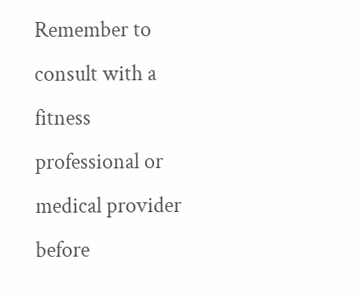Remember to consult with a fitness professional or medical provider before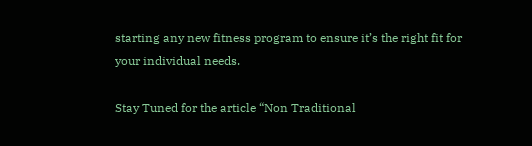starting any new fitness program to ensure it’s the right fit for your individual needs.

Stay Tuned for the article “Non Traditional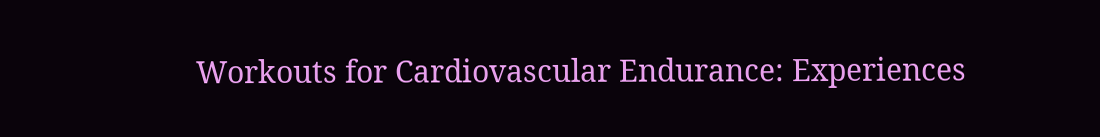Workouts for Cardiovascular Endurance: Experiences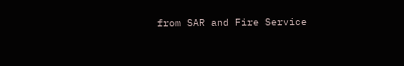from SAR and Fire Service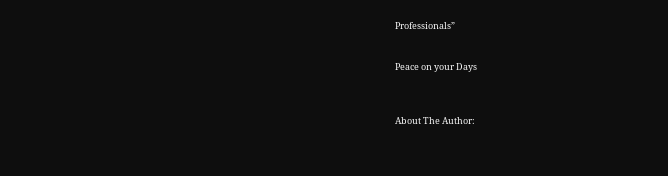Professionals”


Peace on your Days



About The Author: